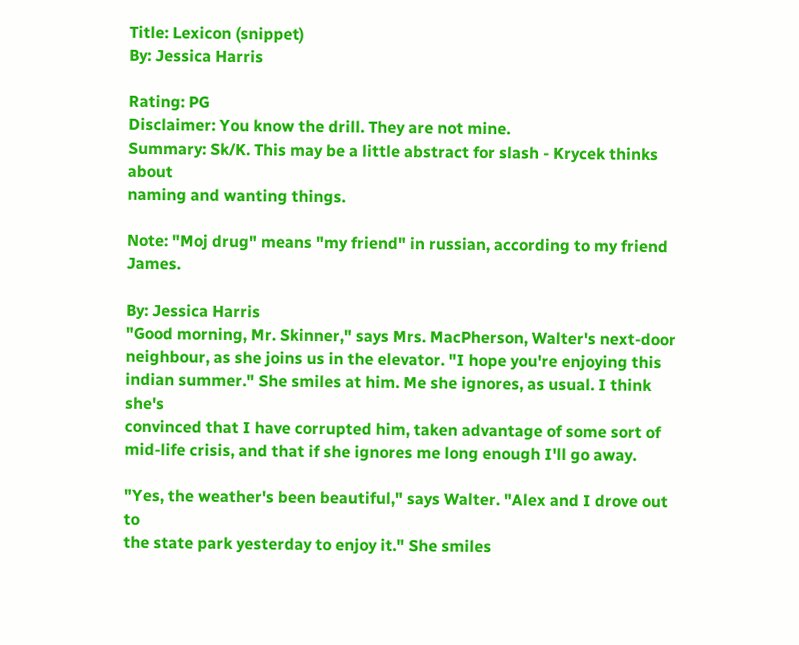Title: Lexicon (snippet)
By: Jessica Harris

Rating: PG
Disclaimer: You know the drill. They are not mine.
Summary: Sk/K. This may be a little abstract for slash - Krycek thinks about
naming and wanting things.

Note: "Moj drug" means "my friend" in russian, according to my friend James.

By: Jessica Harris
"Good morning, Mr. Skinner," says Mrs. MacPherson, Walter's next-door
neighbour, as she joins us in the elevator. "I hope you're enjoying this
indian summer." She smiles at him. Me she ignores, as usual. I think she's
convinced that I have corrupted him, taken advantage of some sort of
mid-life crisis, and that if she ignores me long enough I'll go away.

"Yes, the weather's been beautiful," says Walter. "Alex and I drove out to
the state park yesterday to enjoy it." She smiles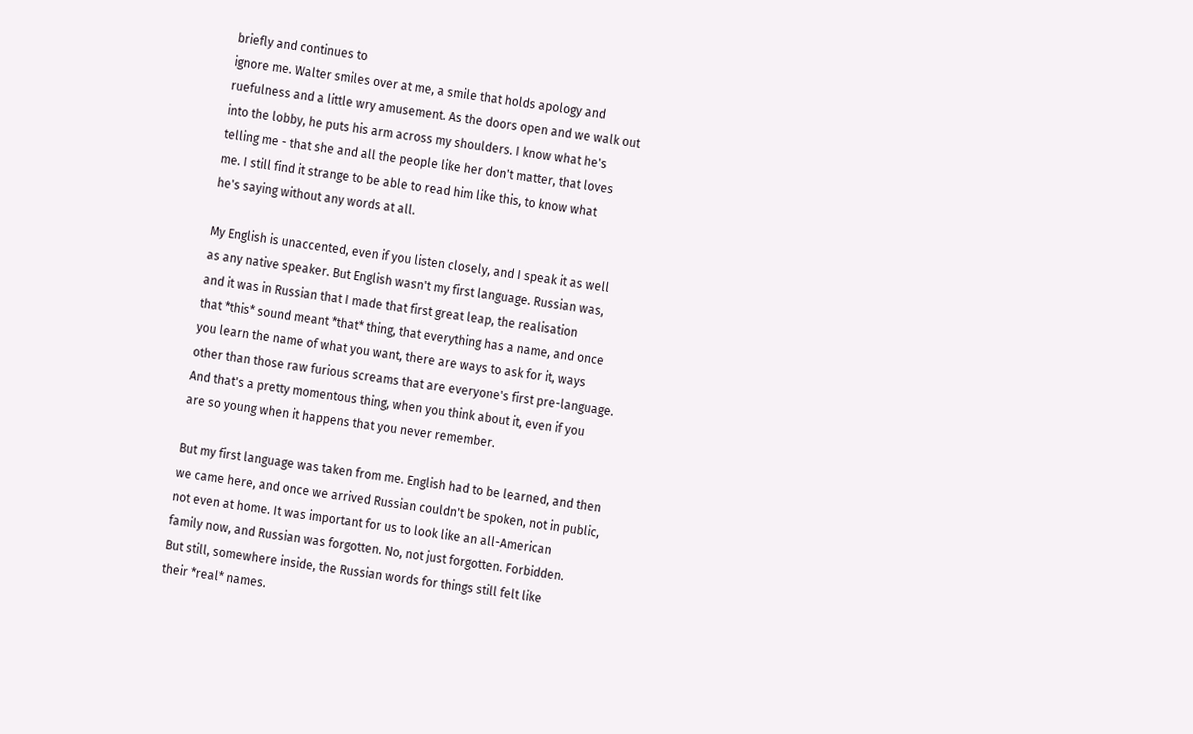briefly and continues to
ignore me. Walter smiles over at me, a smile that holds apology and
ruefulness and a little wry amusement. As the doors open and we walk out
into the lobby, he puts his arm across my shoulders. I know what he's
telling me - that she and all the people like her don't matter, that loves
me. I still find it strange to be able to read him like this, to know what
he's saying without any words at all.

My English is unaccented, even if you listen closely, and I speak it as well
as any native speaker. But English wasn't my first language. Russian was,
and it was in Russian that I made that first great leap, the realisation
that *this* sound meant *that* thing, that everything has a name, and once
you learn the name of what you want, there are ways to ask for it, ways
other than those raw furious screams that are everyone's first pre-language.
And that's a pretty momentous thing, when you think about it, even if you
are so young when it happens that you never remember.

But my first language was taken from me. English had to be learned, and then
we came here, and once we arrived Russian couldn't be spoken, not in public,
not even at home. It was important for us to look like an all-American
family now, and Russian was forgotten. No, not just forgotten. Forbidden.
But still, somewhere inside, the Russian words for things still felt like
their *real* names.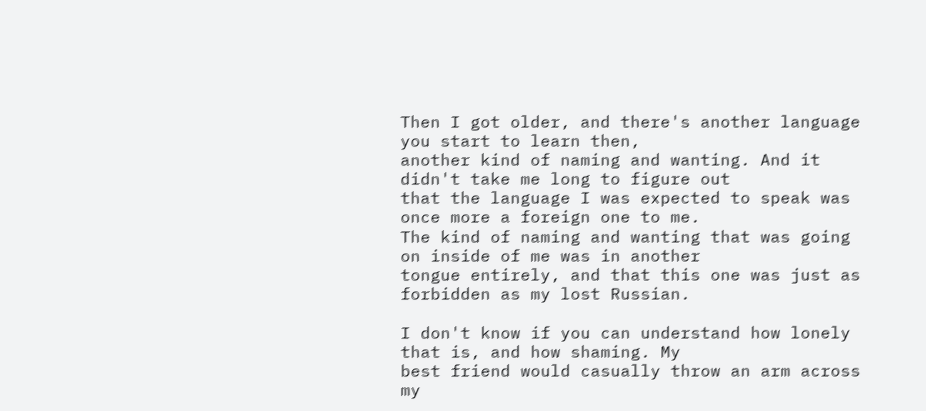Then I got older, and there's another language you start to learn then,
another kind of naming and wanting. And it didn't take me long to figure out
that the language I was expected to speak was once more a foreign one to me.
The kind of naming and wanting that was going on inside of me was in another
tongue entirely, and that this one was just as forbidden as my lost Russian.

I don't know if you can understand how lonely that is, and how shaming. My
best friend would casually throw an arm across my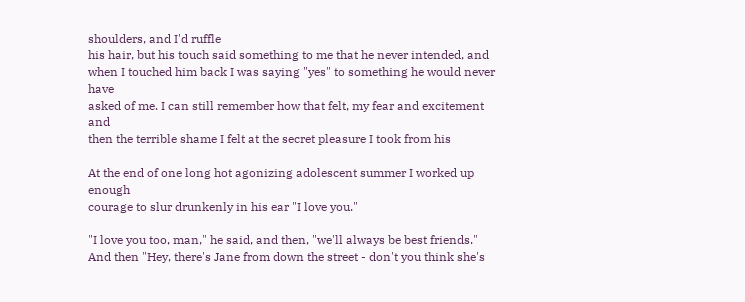shoulders, and I'd ruffle
his hair, but his touch said something to me that he never intended, and
when I touched him back I was saying "yes" to something he would never have
asked of me. I can still remember how that felt, my fear and excitement and
then the terrible shame I felt at the secret pleasure I took from his

At the end of one long hot agonizing adolescent summer I worked up enough
courage to slur drunkenly in his ear "I love you."

"I love you too, man," he said, and then, "we'll always be best friends."
And then "Hey, there's Jane from down the street - don't you think she's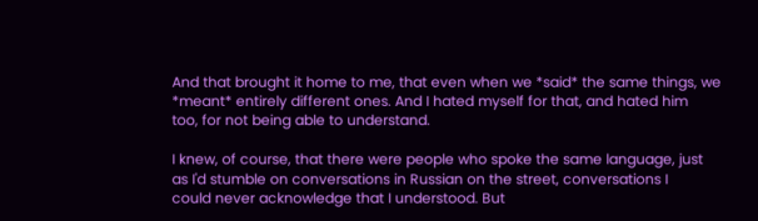And that brought it home to me, that even when we *said* the same things, we
*meant* entirely different ones. And I hated myself for that, and hated him
too, for not being able to understand.

I knew, of course, that there were people who spoke the same language, just
as I'd stumble on conversations in Russian on the street, conversations I
could never acknowledge that I understood. But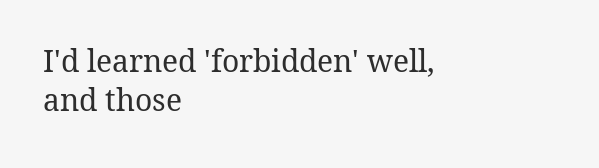I'd learned 'forbidden' well,
and those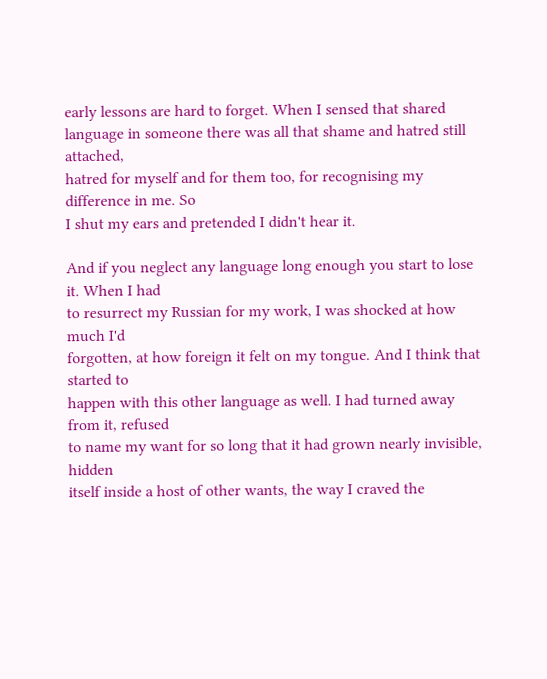early lessons are hard to forget. When I sensed that shared
language in someone there was all that shame and hatred still attached,
hatred for myself and for them too, for recognising my difference in me. So
I shut my ears and pretended I didn't hear it.

And if you neglect any language long enough you start to lose it. When I had
to resurrect my Russian for my work, I was shocked at how much I'd
forgotten, at how foreign it felt on my tongue. And I think that started to
happen with this other language as well. I had turned away from it, refused
to name my want for so long that it had grown nearly invisible, hidden
itself inside a host of other wants, the way I craved the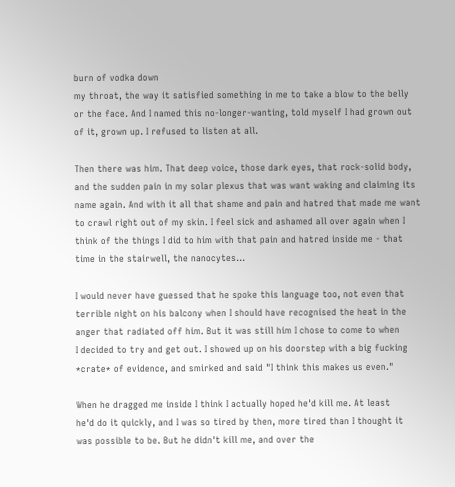burn of vodka down
my throat, the way it satisfied something in me to take a blow to the belly
or the face. And I named this no-longer-wanting, told myself I had grown out
of it, grown up. I refused to listen at all.

Then there was him. That deep voice, those dark eyes, that rock-solid body,
and the sudden pain in my solar plexus that was want waking and claiming its
name again. And with it all that shame and pain and hatred that made me want
to crawl right out of my skin. I feel sick and ashamed all over again when I
think of the things I did to him with that pain and hatred inside me - that
time in the stairwell, the nanocytes...

I would never have guessed that he spoke this language too, not even that
terrible night on his balcony when I should have recognised the heat in the
anger that radiated off him. But it was still him I chose to come to when
I decided to try and get out. I showed up on his doorstep with a big fucking
*crate* of evidence, and smirked and said "I think this makes us even."

When he dragged me inside I think I actually hoped he'd kill me. At least
he'd do it quickly, and I was so tired by then, more tired than I thought it
was possible to be. But he didn't kill me, and over the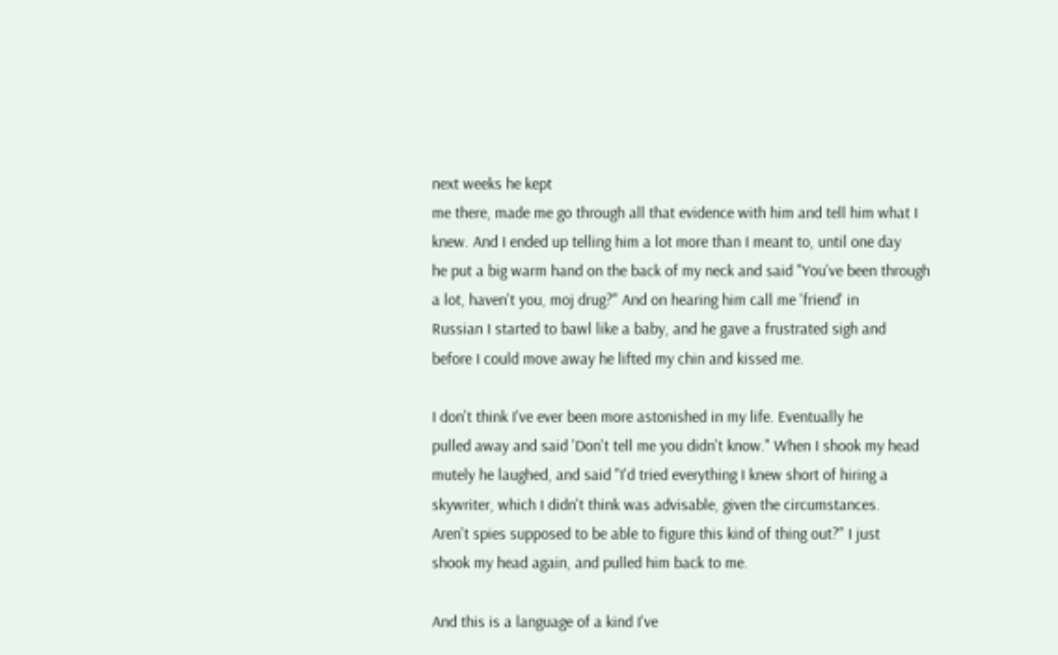next weeks he kept
me there, made me go through all that evidence with him and tell him what I
knew. And I ended up telling him a lot more than I meant to, until one day
he put a big warm hand on the back of my neck and said "You've been through
a lot, haven't you, moj drug?" And on hearing him call me 'friend' in
Russian I started to bawl like a baby, and he gave a frustrated sigh and
before I could move away he lifted my chin and kissed me.

I don't think I've ever been more astonished in my life. Eventually he
pulled away and said 'Don't tell me you didn't know." When I shook my head
mutely he laughed, and said "I'd tried everything I knew short of hiring a
skywriter, which I didn't think was advisable, given the circumstances.
Aren't spies supposed to be able to figure this kind of thing out?" I just
shook my head again, and pulled him back to me.

And this is a language of a kind I've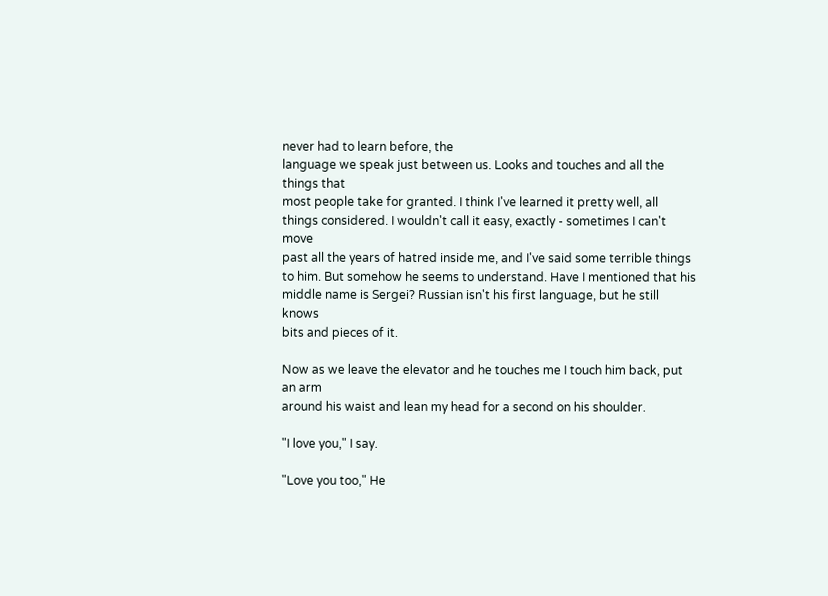never had to learn before, the
language we speak just between us. Looks and touches and all the things that
most people take for granted. I think I've learned it pretty well, all
things considered. I wouldn't call it easy, exactly - sometimes I can't move
past all the years of hatred inside me, and I've said some terrible things
to him. But somehow he seems to understand. Have I mentioned that his
middle name is Sergei? Russian isn't his first language, but he still knows
bits and pieces of it.

Now as we leave the elevator and he touches me I touch him back, put an arm
around his waist and lean my head for a second on his shoulder.

"I love you," I say.

"Love you too," He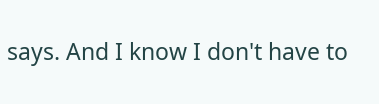says. And I know I don't have to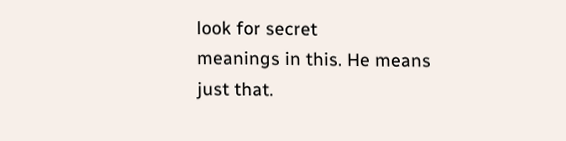look for secret
meanings in this. He means just that.